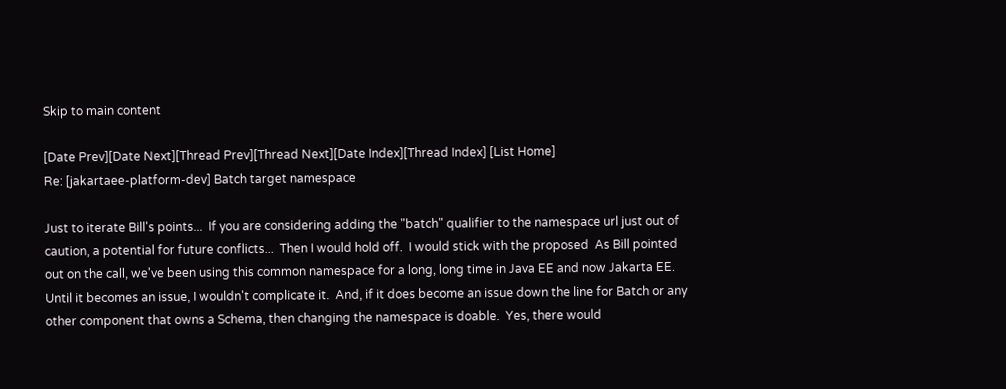Skip to main content

[Date Prev][Date Next][Thread Prev][Thread Next][Date Index][Thread Index] [List Home]
Re: [jakartaee-platform-dev] Batch target namespace

Just to iterate Bill's points...  If you are considering adding the "batch" qualifier to the namespace url just out of caution, a potential for future conflicts...  Then I would hold off.  I would stick with the proposed  As Bill pointed out on the call, we've been using this common namespace for a long, long time in Java EE and now Jakarta EE.  Until it becomes an issue, I wouldn't complicate it.  And, if it does become an issue down the line for Batch or any other component that owns a Schema, then changing the namespace is doable.  Yes, there would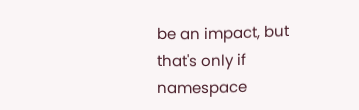be an impact, but that's only if namespace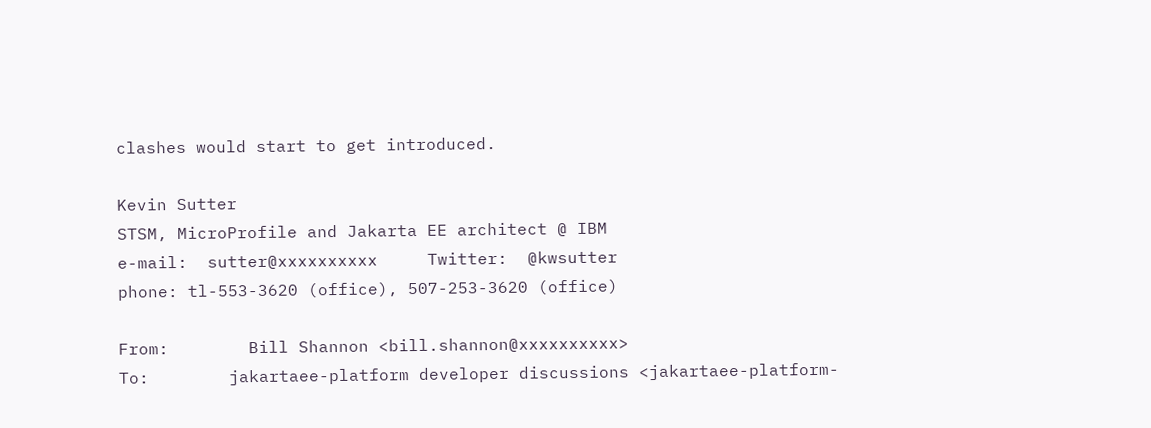clashes would start to get introduced.

Kevin Sutter
STSM, MicroProfile and Jakarta EE architect @ IBM
e-mail:  sutter@xxxxxxxxxx     Twitter:  @kwsutter
phone: tl-553-3620 (office), 507-253-3620 (office)

From:        Bill Shannon <bill.shannon@xxxxxxxxxx>
To:        jakartaee-platform developer discussions <jakartaee-platform-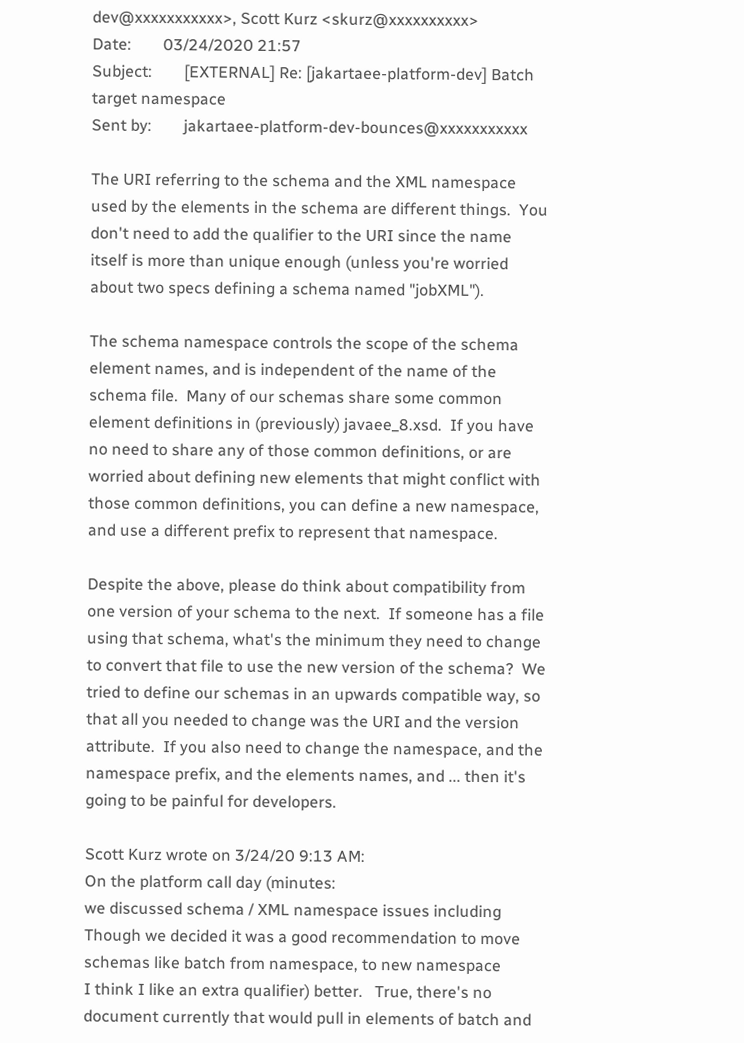dev@xxxxxxxxxxx>, Scott Kurz <skurz@xxxxxxxxxx>
Date:        03/24/2020 21:57
Subject:        [EXTERNAL] Re: [jakartaee-platform-dev] Batch target namespace
Sent by:        jakartaee-platform-dev-bounces@xxxxxxxxxxx

The URI referring to the schema and the XML namespace used by the elements in the schema are different things.  You don't need to add the qualifier to the URI since the name itself is more than unique enough (unless you're worried about two specs defining a schema named "jobXML").

The schema namespace controls the scope of the schema element names, and is independent of the name of the schema file.  Many of our schemas share some common element definitions in (previously) javaee_8.xsd.  If you have no need to share any of those common definitions, or are worried about defining new elements that might conflict with those common definitions, you can define a new namespace, and use a different prefix to represent that namespace.

Despite the above, please do think about compatibility from one version of your schema to the next.  If someone has a file using that schema, what's the minimum they need to change to convert that file to use the new version of the schema?  We tried to define our schemas in an upwards compatible way, so that all you needed to change was the URI and the version attribute.  If you also need to change the namespace, and the namespace prefix, and the elements names, and ... then it's going to be painful for developers.

Scott Kurz wrote on 3/24/20 9:13 AM:
On the platform call day (minutes:
we discussed schema / XML namespace issues including
Though we decided it was a good recommendation to move schemas like batch from namespace, to new namespace
I think I like an extra qualifier) better.   True, there's no document currently that would pull in elements of batch and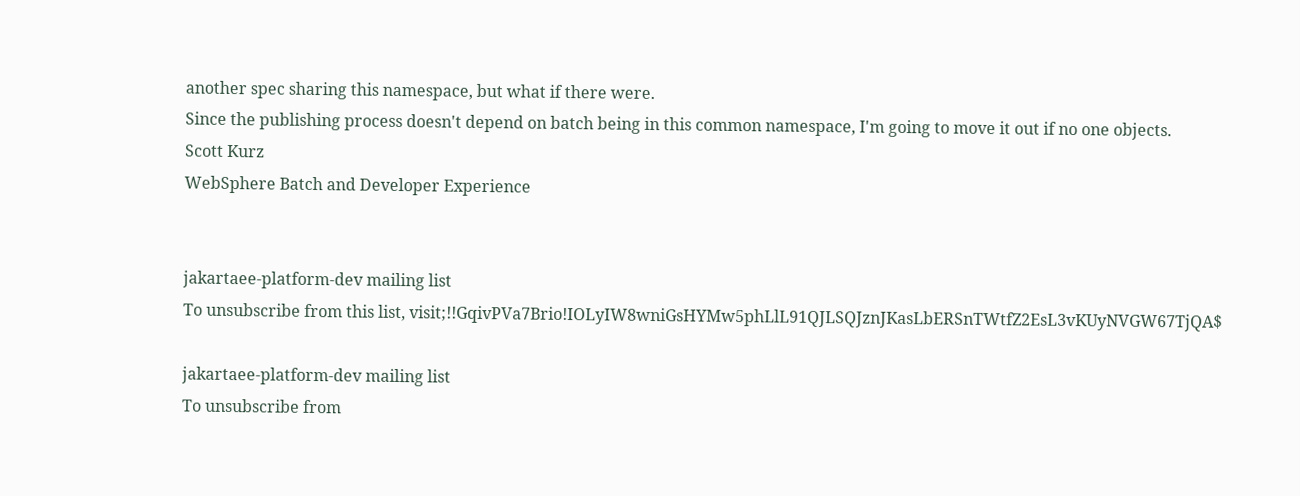another spec sharing this namespace, but what if there were.
Since the publishing process doesn't depend on batch being in this common namespace, I'm going to move it out if no one objects.
Scott Kurz
WebSphere Batch and Developer Experience


jakartaee-platform-dev mailing list
To unsubscribe from this list, visit;!!GqivPVa7Brio!IOLyIW8wniGsHYMw5phLlL91QJLSQJznJKasLbERSnTWtfZ2EsL3vKUyNVGW67TjQA$

jakartaee-platform-dev mailing list
To unsubscribe from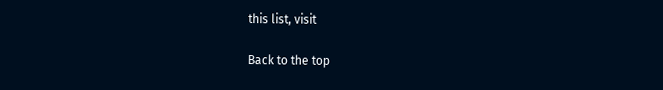this list, visit

Back to the top